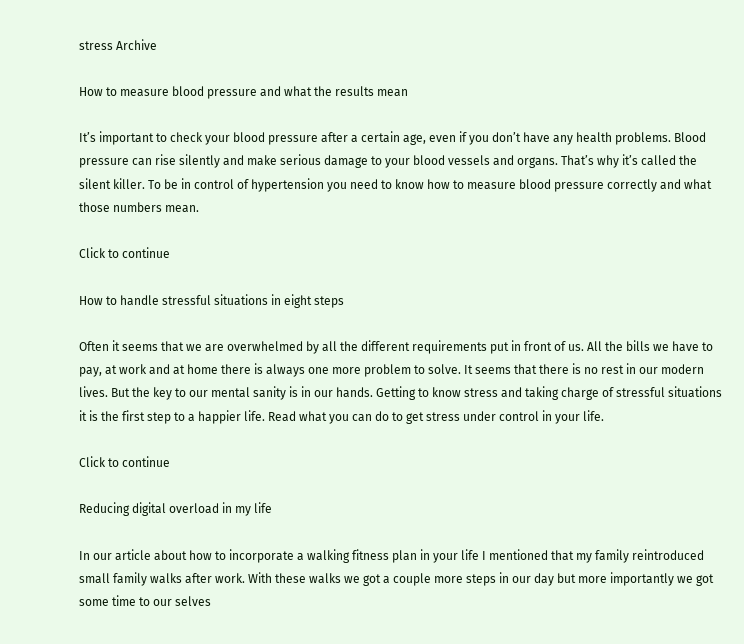stress Archive

How to measure blood pressure and what the results mean

It’s important to check your blood pressure after a certain age, even if you don’t have any health problems. Blood pressure can rise silently and make serious damage to your blood vessels and organs. That’s why it’s called the silent killer. To be in control of hypertension you need to know how to measure blood pressure correctly and what those numbers mean.

Click to continue

How to handle stressful situations in eight steps

Often it seems that we are overwhelmed by all the different requirements put in front of us. All the bills we have to pay, at work and at home there is always one more problem to solve. It seems that there is no rest in our modern lives. But the key to our mental sanity is in our hands. Getting to know stress and taking charge of stressful situations it is the first step to a happier life. Read what you can do to get stress under control in your life.

Click to continue

Reducing digital overload in my life

In our article about how to incorporate a walking fitness plan in your life I mentioned that my family reintroduced small family walks after work. With these walks we got a couple more steps in our day but more importantly we got some time to our selves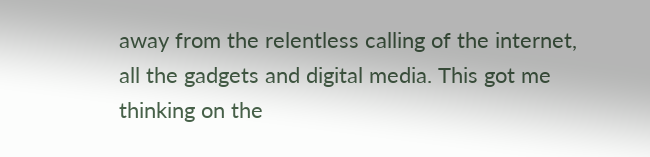away from the relentless calling of the internet, all the gadgets and digital media. This got me thinking on the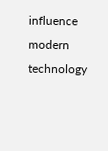influence modern technology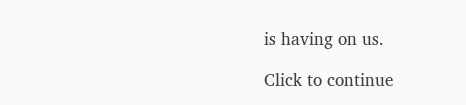is having on us.

Click to continue